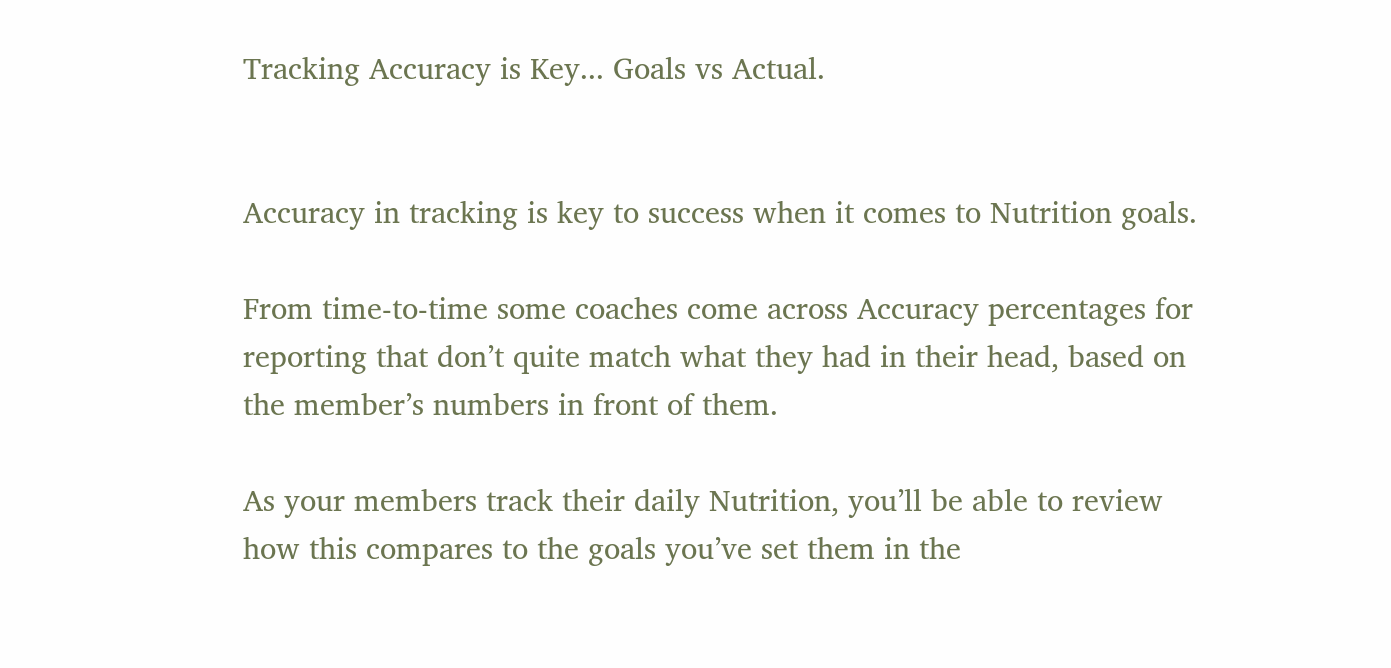Tracking Accuracy is Key... Goals vs Actual.


Accuracy in tracking is key to success when it comes to Nutrition goals.

From time-to-time some coaches come across Accuracy percentages for reporting that don’t quite match what they had in their head, based on the member’s numbers in front of them.

As your members track their daily Nutrition, you’ll be able to review how this compares to the goals you’ve set them in the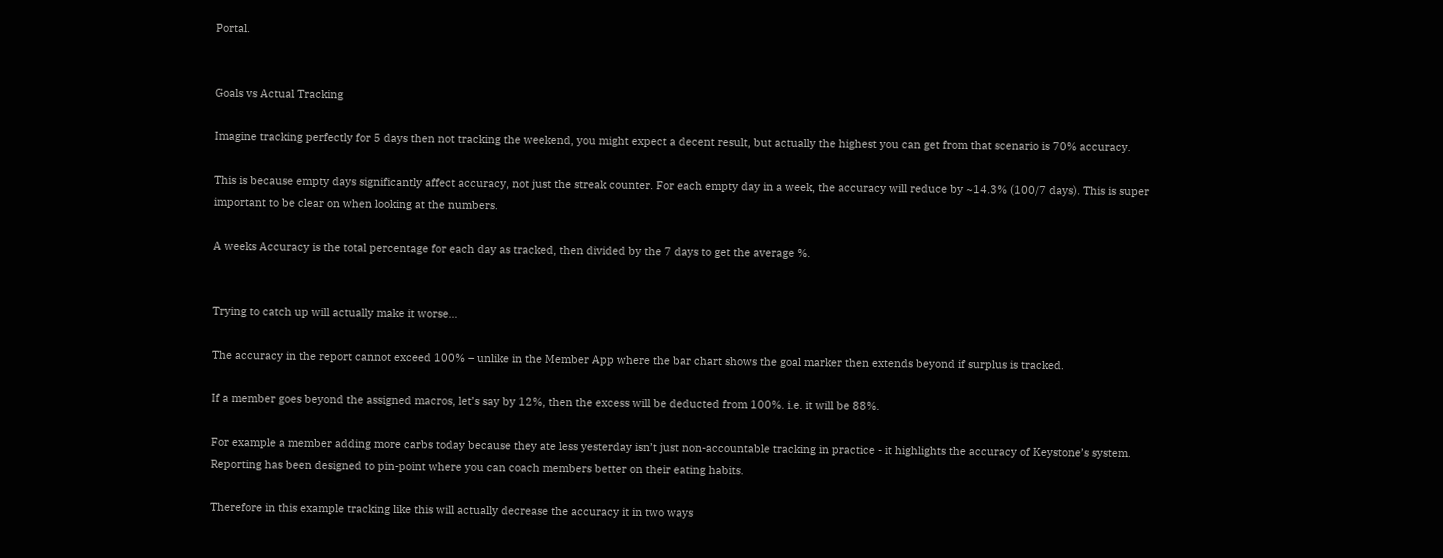Portal.


Goals vs Actual Tracking

Imagine tracking perfectly for 5 days then not tracking the weekend, you might expect a decent result, but actually the highest you can get from that scenario is 70% accuracy.

This is because empty days significantly affect accuracy, not just the streak counter. For each empty day in a week, the accuracy will reduce by ~14.3% (100/7 days). This is super important to be clear on when looking at the numbers.

A weeks Accuracy is the total percentage for each day as tracked, then divided by the 7 days to get the average %.


Trying to catch up will actually make it worse…

The accuracy in the report cannot exceed 100% – unlike in the Member App where the bar chart shows the goal marker then extends beyond if surplus is tracked.

If a member goes beyond the assigned macros, let’s say by 12%, then the excess will be deducted from 100%. i.e. it will be 88%.

For example a member adding more carbs today because they ate less yesterday isn’t just non-accountable tracking in practice - it highlights the accuracy of Keystone’s system. Reporting has been designed to pin-point where you can coach members better on their eating habits.

Therefore in this example tracking like this will actually decrease the accuracy it in two ways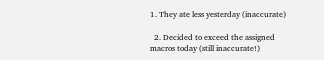1. They ate less yesterday (inaccurate)

  2. Decided to exceed the assigned macros today (still inaccurate!)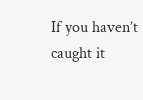If you haven’t caught it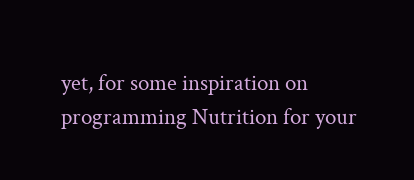yet, for some inspiration on programming Nutrition for your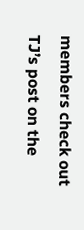members check out TJ’s post on the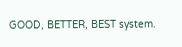GOOD, BETTER, BEST system.